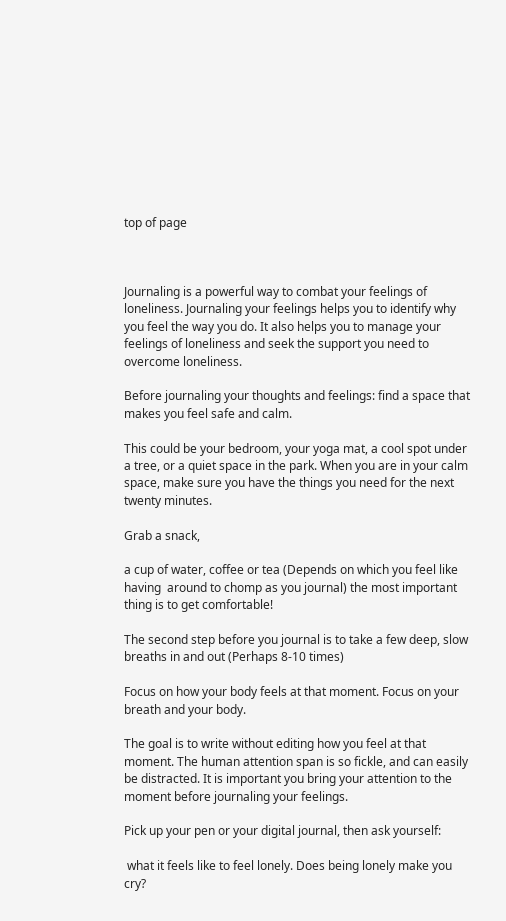top of page



Journaling is a powerful way to combat your feelings of loneliness. Journaling your feelings helps you to identify why you feel the way you do. It also helps you to manage your feelings of loneliness and seek the support you need to overcome loneliness.

Before journaling your thoughts and feelings: find a space that makes you feel safe and calm.

This could be your bedroom, your yoga mat, a cool spot under a tree, or a quiet space in the park. When you are in your calm space, make sure you have the things you need for the next twenty minutes.

Grab a snack,

a cup of water, coffee or tea (Depends on which you feel like having  around to chomp as you journal) the most important thing is to get comfortable!

The second step before you journal is to take a few deep, slow breaths in and out (Perhaps 8-10 times)

Focus on how your body feels at that moment. Focus on your breath and your body.

The goal is to write without editing how you feel at that moment. The human attention span is so fickle, and can easily be distracted. It is important you bring your attention to the moment before journaling your feelings.

Pick up your pen or your digital journal, then ask yourself:

 what it feels like to feel lonely. Does being lonely make you cry?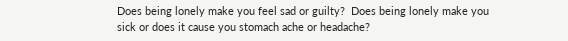Does being lonely make you feel sad or guilty?  Does being lonely make you sick or does it cause you stomach ache or headache?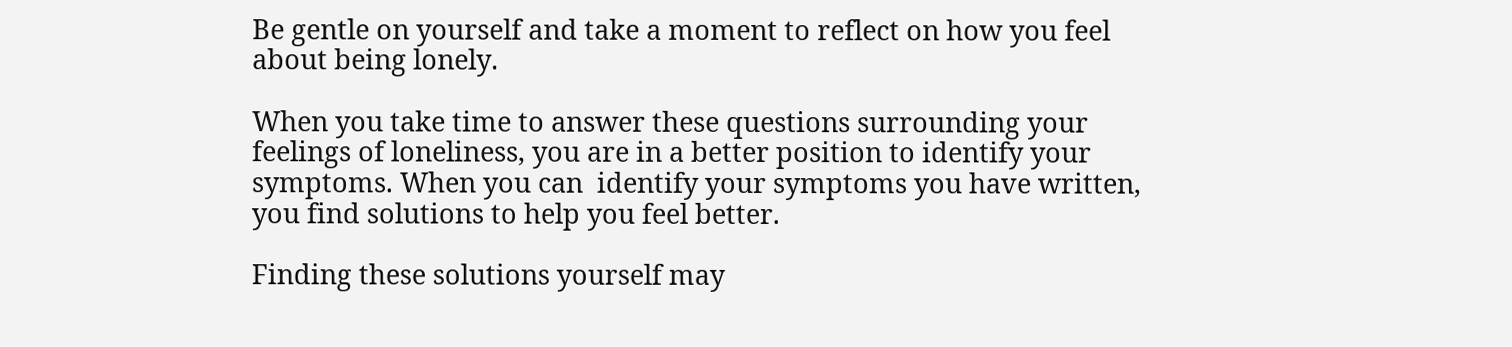Be gentle on yourself and take a moment to reflect on how you feel about being lonely.

When you take time to answer these questions surrounding your feelings of loneliness, you are in a better position to identify your symptoms. When you can  identify your symptoms you have written, you find solutions to help you feel better.

Finding these solutions yourself may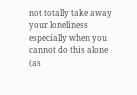not totally take away your loneliness especially when you cannot do this alone (as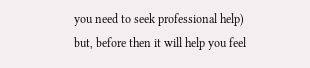you need to seek professional help) but, before then it will help you feel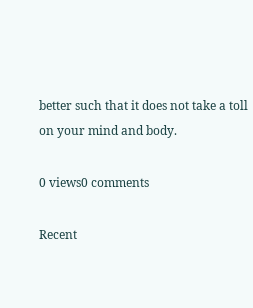better such that it does not take a toll on your mind and body.

0 views0 comments

Recent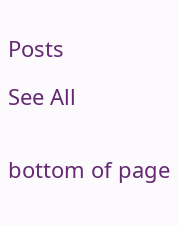Posts

See All


bottom of page